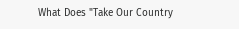What Does "Take Our Country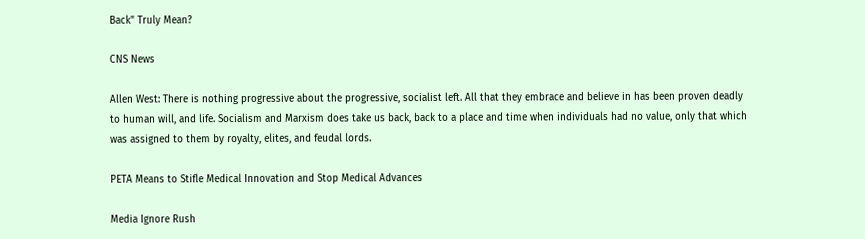Back" Truly Mean?

CNS News

Allen West: There is nothing progressive about the progressive, socialist left. All that they embrace and believe in has been proven deadly to human will, and life. Socialism and Marxism does take us back, back to a place and time when individuals had no value, only that which was assigned to them by royalty, elites, and feudal lords.

PETA Means to Stifle Medical Innovation and Stop Medical Advances

Media Ignore Rush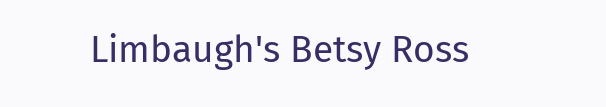Limbaugh's Betsy Ross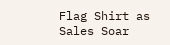Flag Shirt as Sales Soar